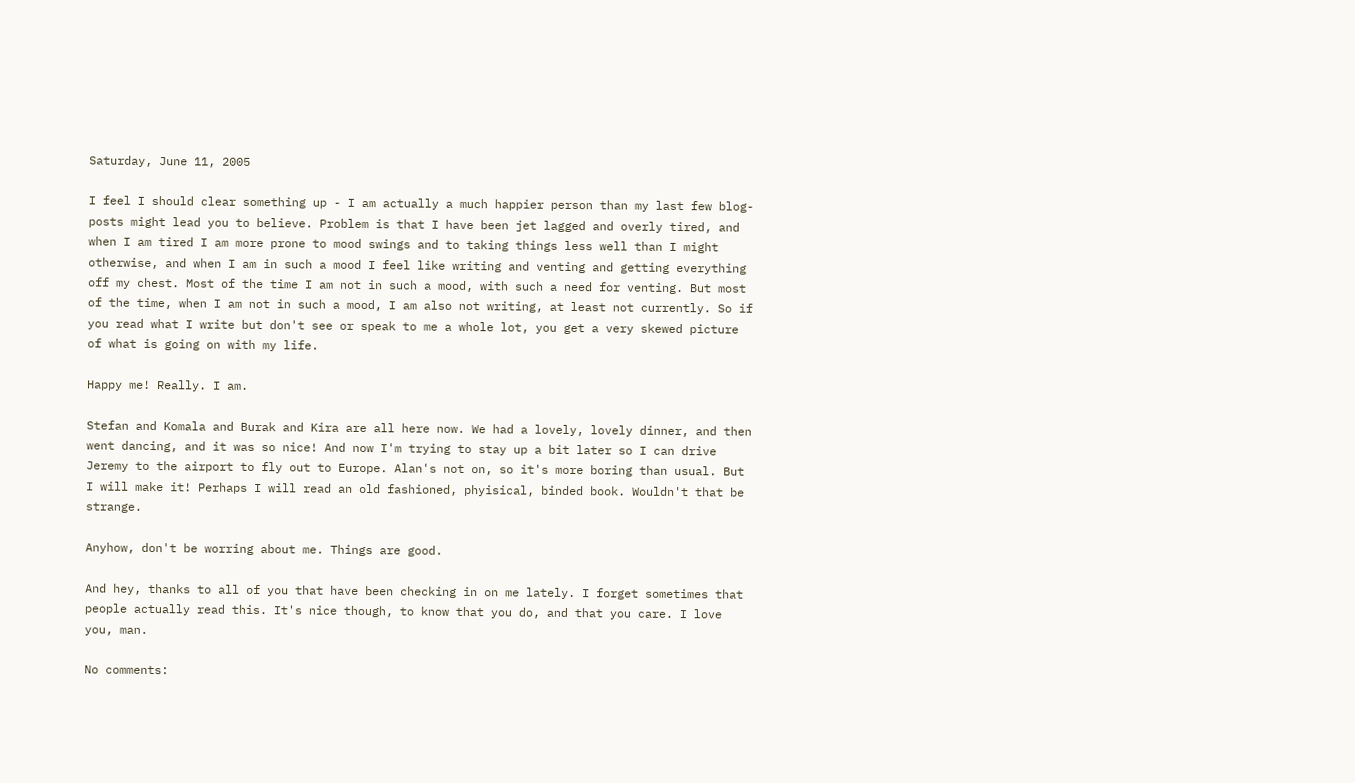Saturday, June 11, 2005

I feel I should clear something up - I am actually a much happier person than my last few blog-posts might lead you to believe. Problem is that I have been jet lagged and overly tired, and when I am tired I am more prone to mood swings and to taking things less well than I might otherwise, and when I am in such a mood I feel like writing and venting and getting everything off my chest. Most of the time I am not in such a mood, with such a need for venting. But most of the time, when I am not in such a mood, I am also not writing, at least not currently. So if you read what I write but don't see or speak to me a whole lot, you get a very skewed picture of what is going on with my life.

Happy me! Really. I am.

Stefan and Komala and Burak and Kira are all here now. We had a lovely, lovely dinner, and then went dancing, and it was so nice! And now I'm trying to stay up a bit later so I can drive Jeremy to the airport to fly out to Europe. Alan's not on, so it's more boring than usual. But I will make it! Perhaps I will read an old fashioned, phyisical, binded book. Wouldn't that be strange.

Anyhow, don't be worring about me. Things are good.

And hey, thanks to all of you that have been checking in on me lately. I forget sometimes that people actually read this. It's nice though, to know that you do, and that you care. I love you, man.

No comments: